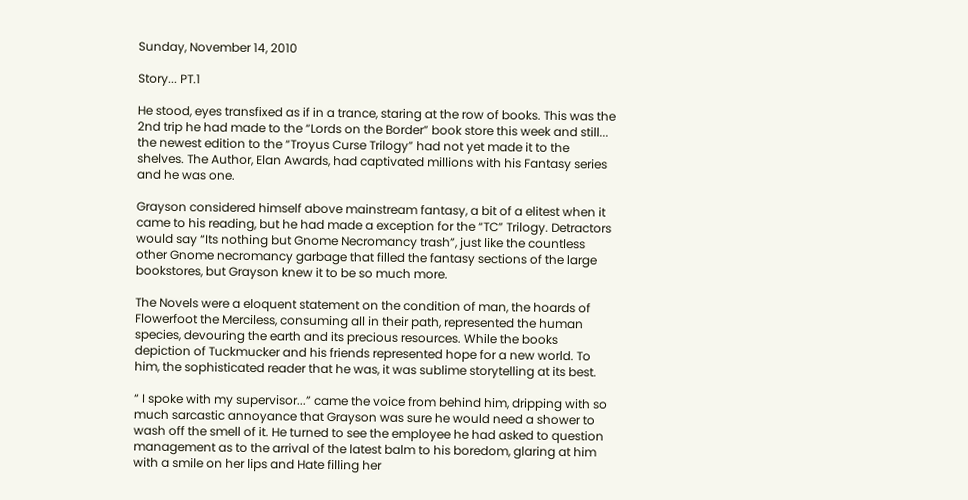Sunday, November 14, 2010

Story... PT.1

He stood, eyes transfixed as if in a trance, staring at the row of books. This was the 2nd trip he had made to the “Lords on the Border” book store this week and still... the newest edition to the “Troyus Curse Trilogy” had not yet made it to the shelves. The Author, Elan Awards, had captivated millions with his Fantasy series and he was one.

Grayson considered himself above mainstream fantasy, a bit of a elitest when it came to his reading, but he had made a exception for the “TC” Trilogy. Detractors would say “Its nothing but Gnome Necromancy trash”, just like the countless other Gnome necromancy garbage that filled the fantasy sections of the large bookstores, but Grayson knew it to be so much more.

The Novels were a eloquent statement on the condition of man, the hoards of Flowerfoot the Merciless, consuming all in their path, represented the human species, devouring the earth and its precious resources. While the books depiction of Tuckmucker and his friends represented hope for a new world. To him, the sophisticated reader that he was, it was sublime storytelling at its best.

“ I spoke with my supervisor...” came the voice from behind him, dripping with so much sarcastic annoyance that Grayson was sure he would need a shower to wash off the smell of it. He turned to see the employee he had asked to question management as to the arrival of the latest balm to his boredom, glaring at him with a smile on her lips and Hate filling her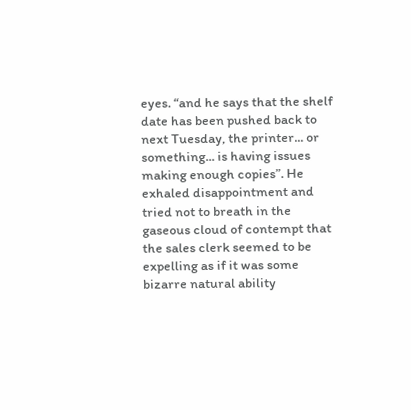eyes. “and he says that the shelf date has been pushed back to next Tuesday, the printer... or something... is having issues making enough copies”. He exhaled disappointment and tried not to breath in the gaseous cloud of contempt that the sales clerk seemed to be expelling as if it was some bizarre natural ability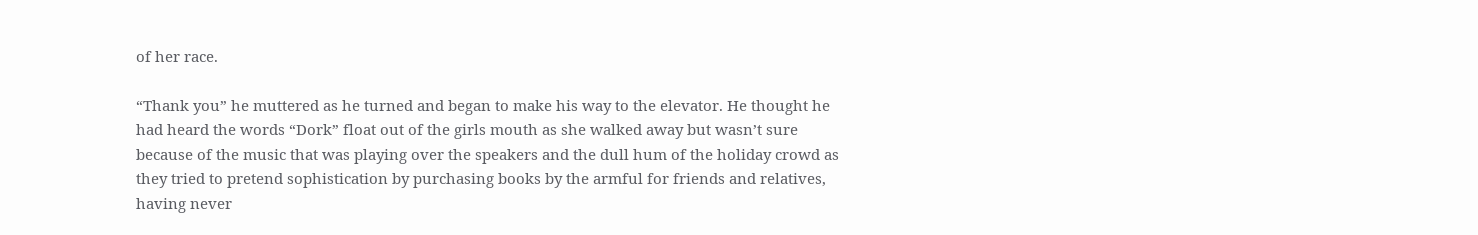of her race.

“Thank you” he muttered as he turned and began to make his way to the elevator. He thought he had heard the words “Dork” float out of the girls mouth as she walked away but wasn’t sure because of the music that was playing over the speakers and the dull hum of the holiday crowd as they tried to pretend sophistication by purchasing books by the armful for friends and relatives, having never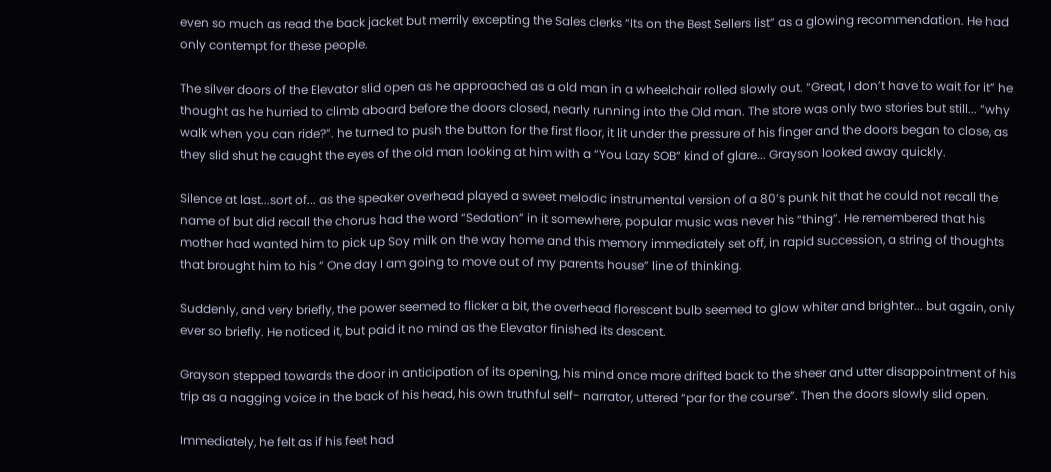even so much as read the back jacket but merrily excepting the Sales clerks “Its on the Best Sellers list” as a glowing recommendation. He had only contempt for these people.

The silver doors of the Elevator slid open as he approached as a old man in a wheelchair rolled slowly out. “Great, I don’t have to wait for it” he thought as he hurried to climb aboard before the doors closed, nearly running into the Old man. The store was only two stories but still... “why walk when you can ride?”. he turned to push the button for the first floor, it lit under the pressure of his finger and the doors began to close, as they slid shut he caught the eyes of the old man looking at him with a “You Lazy SOB” kind of glare... Grayson looked away quickly.

Silence at last...sort of... as the speaker overhead played a sweet melodic instrumental version of a 80’s punk hit that he could not recall the name of but did recall the chorus had the word “Sedation” in it somewhere, popular music was never his “thing”. He remembered that his mother had wanted him to pick up Soy milk on the way home and this memory immediately set off, in rapid succession, a string of thoughts that brought him to his “ One day I am going to move out of my parents house” line of thinking.

Suddenly, and very briefly, the power seemed to flicker a bit, the overhead florescent bulb seemed to glow whiter and brighter... but again, only ever so briefly. He noticed it, but paid it no mind as the Elevator finished its descent.

Grayson stepped towards the door in anticipation of its opening, his mind once more drifted back to the sheer and utter disappointment of his trip as a nagging voice in the back of his head, his own truthful self- narrator, uttered “par for the course”. Then the doors slowly slid open.

Immediately, he felt as if his feet had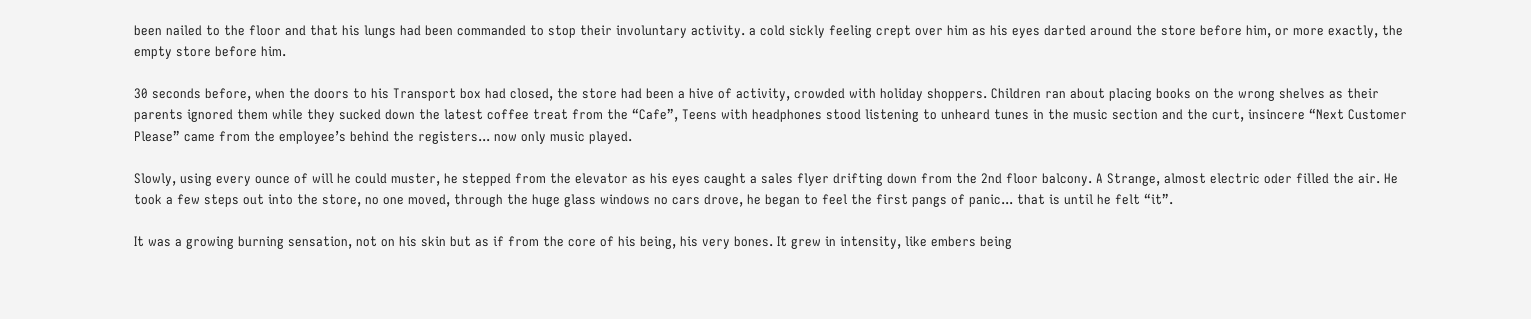been nailed to the floor and that his lungs had been commanded to stop their involuntary activity. a cold sickly feeling crept over him as his eyes darted around the store before him, or more exactly, the empty store before him.

30 seconds before, when the doors to his Transport box had closed, the store had been a hive of activity, crowded with holiday shoppers. Children ran about placing books on the wrong shelves as their parents ignored them while they sucked down the latest coffee treat from the “Cafe”, Teens with headphones stood listening to unheard tunes in the music section and the curt, insincere “Next Customer Please” came from the employee’s behind the registers... now only music played.

Slowly, using every ounce of will he could muster, he stepped from the elevator as his eyes caught a sales flyer drifting down from the 2nd floor balcony. A Strange, almost electric oder filled the air. He took a few steps out into the store, no one moved, through the huge glass windows no cars drove, he began to feel the first pangs of panic... that is until he felt “it”.

It was a growing burning sensation, not on his skin but as if from the core of his being, his very bones. It grew in intensity, like embers being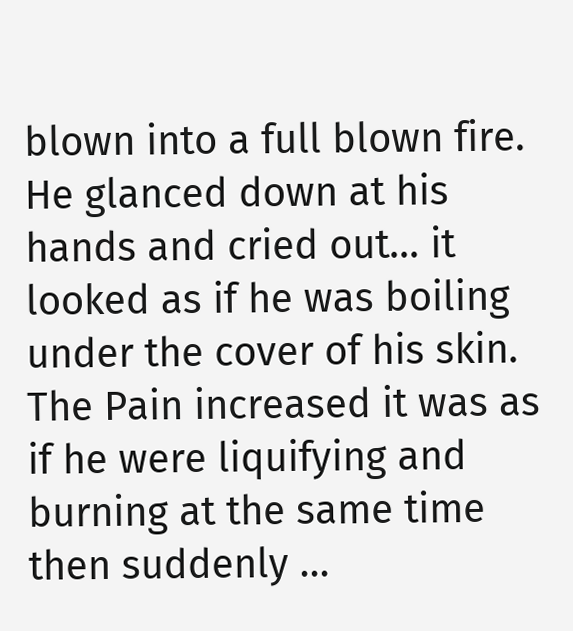blown into a full blown fire. He glanced down at his hands and cried out... it looked as if he was boiling under the cover of his skin. The Pain increased it was as if he were liquifying and burning at the same time then suddenly ...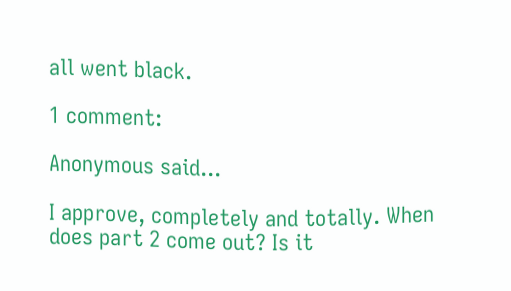all went black.

1 comment:

Anonymous said...

I approve, completely and totally. When does part 2 come out? Is it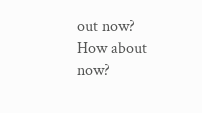out now? How about now?